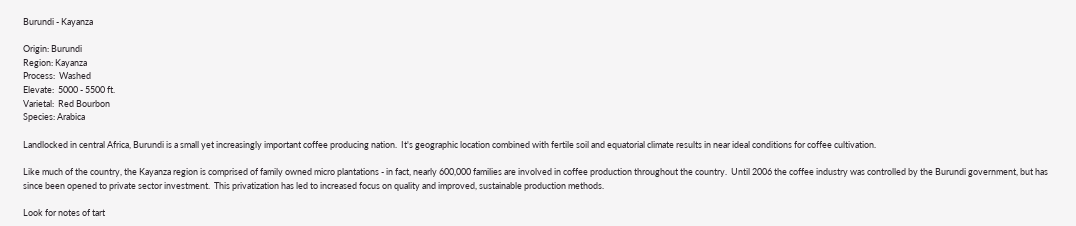Burundi - Kayanza

Origin: Burundi
Region: Kayanza
Process:  Washed
Elevate:  5000 - 5500 ft.
Varietal:  Red Bourbon
Species: Arabica

Landlocked in central Africa, Burundi is a small yet increasingly important coffee producing nation.  It's geographic location combined with fertile soil and equatorial climate results in near ideal conditions for coffee cultivation.

Like much of the country, the Kayanza region is comprised of family owned micro plantations - in fact, nearly 600,000 families are involved in coffee production throughout the country.  Until 2006 the coffee industry was controlled by the Burundi government, but has since been opened to private sector investment.  This privatization has led to increased focus on quality and improved, sustainable production methods.

Look for notes of tart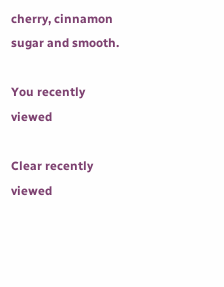cherry, cinnamon sugar and smooth.

You recently viewed

Clear recently viewed